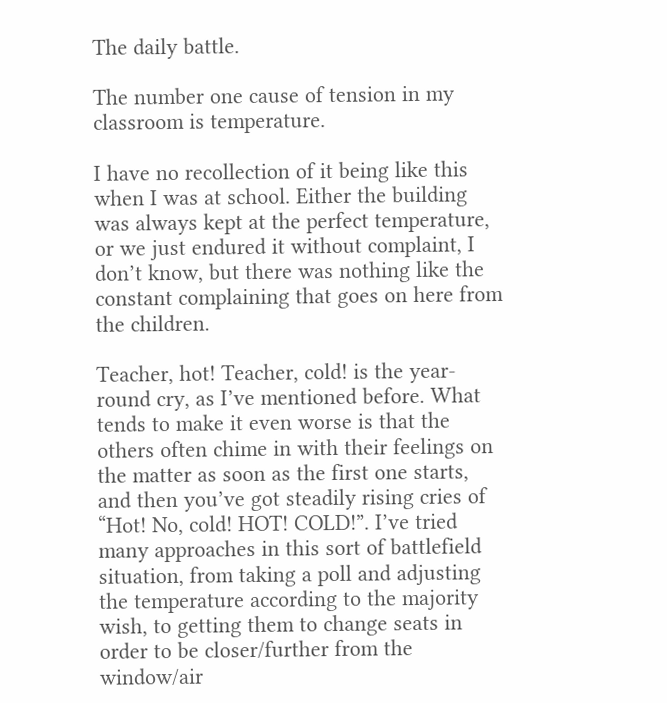The daily battle.

The number one cause of tension in my classroom is temperature.

I have no recollection of it being like this when I was at school. Either the building was always kept at the perfect temperature, or we just endured it without complaint, I don’t know, but there was nothing like the constant complaining that goes on here from the children.

Teacher, hot! Teacher, cold! is the year-round cry, as I’ve mentioned before. What tends to make it even worse is that the others often chime in with their feelings on the matter as soon as the first one starts, and then you’ve got steadily rising cries of “Hot! No, cold! HOT! COLD!”. I’ve tried many approaches in this sort of battlefield situation, from taking a poll and adjusting the temperature according to the majority wish, to getting them to change seats in order to be closer/further from the window/air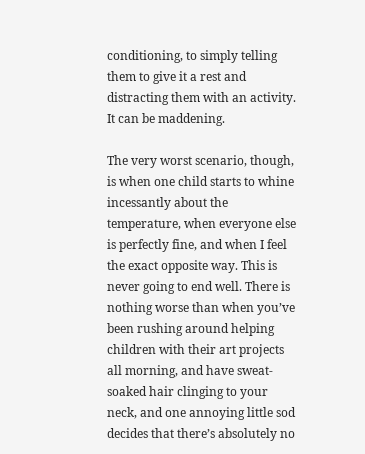conditioning, to simply telling them to give it a rest and distracting them with an activity. It can be maddening.

The very worst scenario, though, is when one child starts to whine incessantly about the temperature, when everyone else is perfectly fine, and when I feel the exact opposite way. This is never going to end well. There is nothing worse than when you’ve been rushing around helping children with their art projects all morning, and have sweat-soaked hair clinging to your neck, and one annoying little sod decides that there’s absolutely no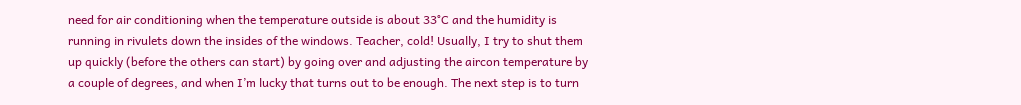need for air conditioning when the temperature outside is about 33°C and the humidity is running in rivulets down the insides of the windows. Teacher, cold! Usually, I try to shut them up quickly (before the others can start) by going over and adjusting the aircon temperature by a couple of degrees, and when I’m lucky that turns out to be enough. The next step is to turn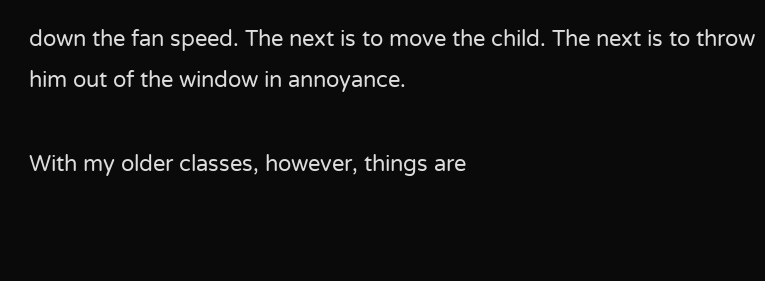down the fan speed. The next is to move the child. The next is to throw him out of the window in annoyance.

With my older classes, however, things are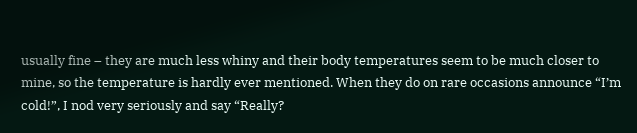usually fine – they are much less whiny and their body temperatures seem to be much closer to mine, so the temperature is hardly ever mentioned. When they do on rare occasions announce “I’m cold!”, I nod very seriously and say “Really?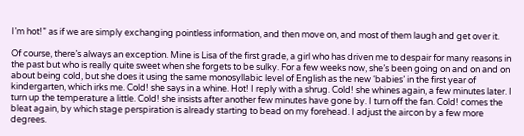I’m hot!” as if we are simply exchanging pointless information, and then move on, and most of them laugh and get over it.

Of course, there’s always an exception. Mine is Lisa of the first grade, a girl who has driven me to despair for many reasons in the past but who is really quite sweet when she forgets to be sulky. For a few weeks now, she’s been going on and on and on about being cold, but she does it using the same monosyllabic level of English as the new ‘babies’ in the first year of kindergarten, which irks me. Cold! she says in a whine. Hot! I reply with a shrug. Cold! she whines again, a few minutes later. I turn up the temperature a little. Cold! she insists after another few minutes have gone by. I turn off the fan. Cold! comes the bleat again, by which stage perspiration is already starting to bead on my forehead. I adjust the aircon by a few more degrees.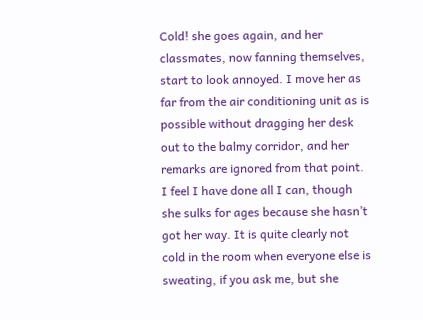Cold! she goes again, and her classmates, now fanning themselves, start to look annoyed. I move her as far from the air conditioning unit as is possible without dragging her desk out to the balmy corridor, and her remarks are ignored from that point. I feel I have done all I can, though she sulks for ages because she hasn’t got her way. It is quite clearly not cold in the room when everyone else is sweating, if you ask me, but she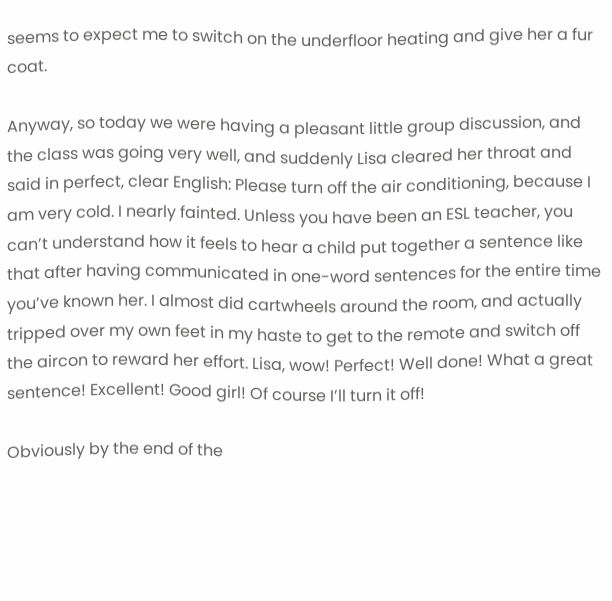seems to expect me to switch on the underfloor heating and give her a fur coat.

Anyway, so today we were having a pleasant little group discussion, and the class was going very well, and suddenly Lisa cleared her throat and said in perfect, clear English: Please turn off the air conditioning, because I am very cold. I nearly fainted. Unless you have been an ESL teacher, you can’t understand how it feels to hear a child put together a sentence like that after having communicated in one-word sentences for the entire time you’ve known her. I almost did cartwheels around the room, and actually tripped over my own feet in my haste to get to the remote and switch off the aircon to reward her effort. Lisa, wow! Perfect! Well done! What a great sentence! Excellent! Good girl! Of course I’ll turn it off!

Obviously by the end of the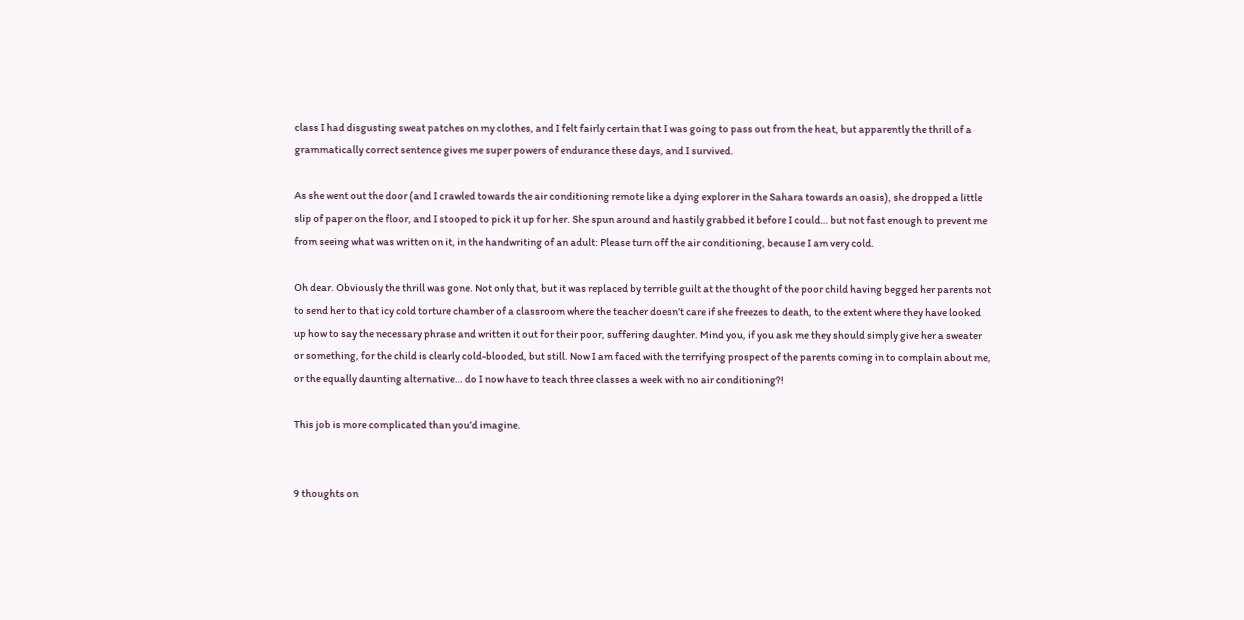class I had disgusting sweat patches on my clothes, and I felt fairly certain that I was going to pass out from the heat, but apparently the thrill of a grammatically correct sentence gives me super powers of endurance these days, and I survived.

As she went out the door (and I crawled towards the air conditioning remote like a dying explorer in the Sahara towards an oasis), she dropped a little slip of paper on the floor, and I stooped to pick it up for her. She spun around and hastily grabbed it before I could… but not fast enough to prevent me from seeing what was written on it, in the handwriting of an adult: Please turn off the air conditioning, because I am very cold.

Oh dear. Obviously the thrill was gone. Not only that, but it was replaced by terrible guilt at the thought of the poor child having begged her parents not to send her to that icy cold torture chamber of a classroom where the teacher doesn’t care if she freezes to death, to the extent where they have looked up how to say the necessary phrase and written it out for their poor, suffering daughter. Mind you, if you ask me they should simply give her a sweater or something, for the child is clearly cold-blooded, but still. Now I am faced with the terrifying prospect of the parents coming in to complain about me, or the equally daunting alternative… do I now have to teach three classes a week with no air conditioning?!

This job is more complicated than you’d imagine.


9 thoughts on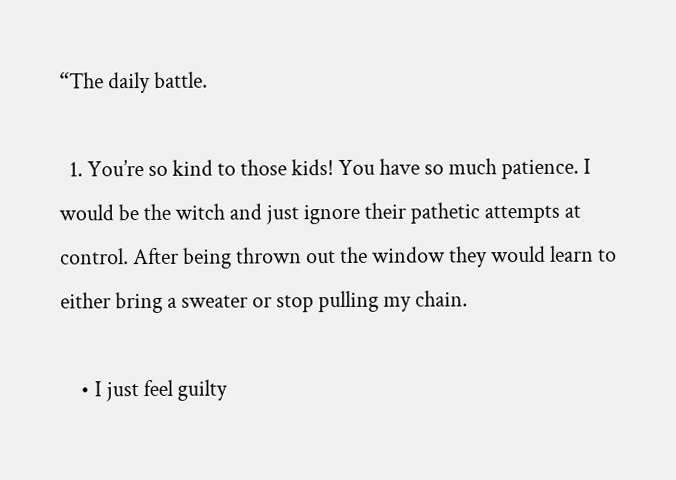“The daily battle.

  1. You’re so kind to those kids! You have so much patience. I would be the witch and just ignore their pathetic attempts at control. After being thrown out the window they would learn to either bring a sweater or stop pulling my chain.

    • I just feel guilty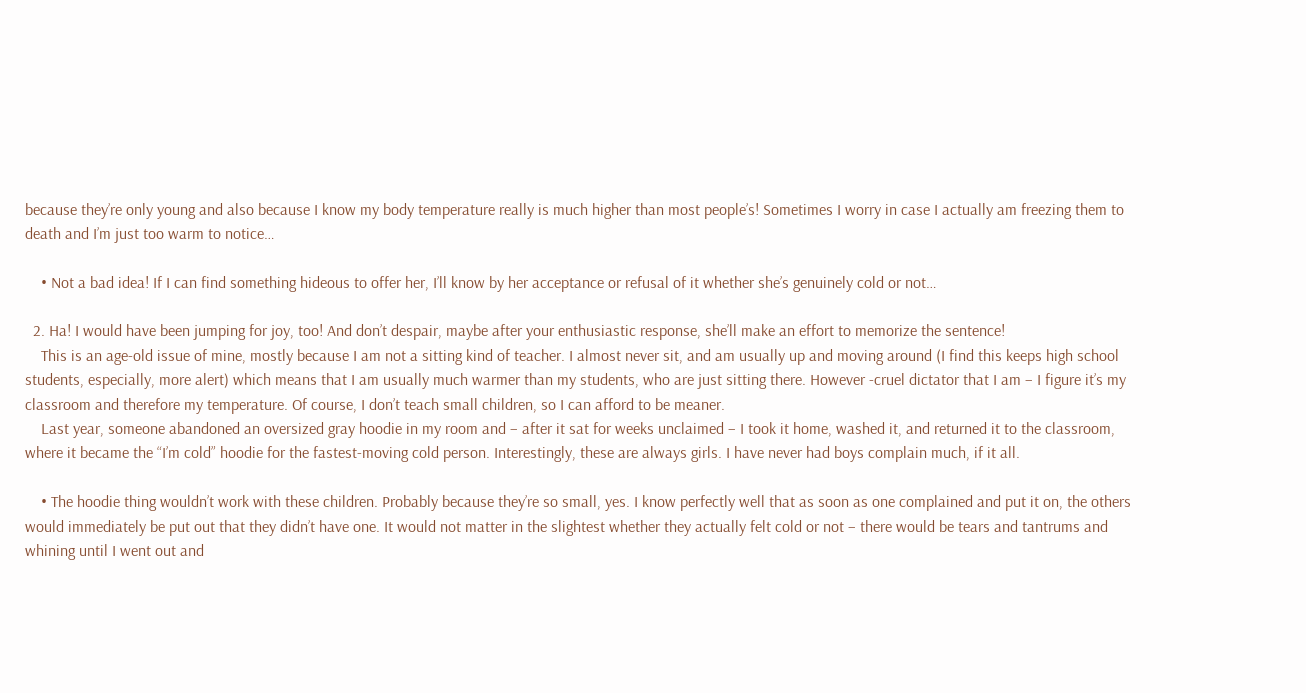because they’re only young and also because I know my body temperature really is much higher than most people’s! Sometimes I worry in case I actually am freezing them to death and I’m just too warm to notice…

    • Not a bad idea! If I can find something hideous to offer her, I’ll know by her acceptance or refusal of it whether she’s genuinely cold or not…

  2. Ha! I would have been jumping for joy, too! And don’t despair, maybe after your enthusiastic response, she’ll make an effort to memorize the sentence!
    This is an age-old issue of mine, mostly because I am not a sitting kind of teacher. I almost never sit, and am usually up and moving around (I find this keeps high school students, especially, more alert) which means that I am usually much warmer than my students, who are just sitting there. However -cruel dictator that I am – I figure it’s my classroom and therefore my temperature. Of course, I don’t teach small children, so I can afford to be meaner.
    Last year, someone abandoned an oversized gray hoodie in my room and – after it sat for weeks unclaimed – I took it home, washed it, and returned it to the classroom, where it became the “I’m cold” hoodie for the fastest-moving cold person. Interestingly, these are always girls. I have never had boys complain much, if it all.

    • The hoodie thing wouldn’t work with these children. Probably because they’re so small, yes. I know perfectly well that as soon as one complained and put it on, the others would immediately be put out that they didn’t have one. It would not matter in the slightest whether they actually felt cold or not – there would be tears and tantrums and whining until I went out and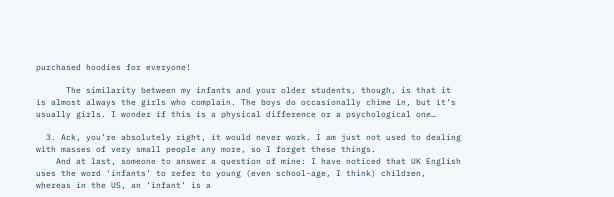purchased hoodies for everyone!

      The similarity between my infants and your older students, though, is that it is almost always the girls who complain. The boys do occasionally chime in, but it’s usually girls. I wonder if this is a physical difference or a psychological one…

  3. Ack, you’re absolutely right, it would never work. I am just not used to dealing with masses of very small people any more, so I forget these things.
    And at last, someone to answer a question of mine: I have noticed that UK English uses the word ‘infants’ to refer to young (even school-age, I think) children, whereas in the US, an ‘infant’ is a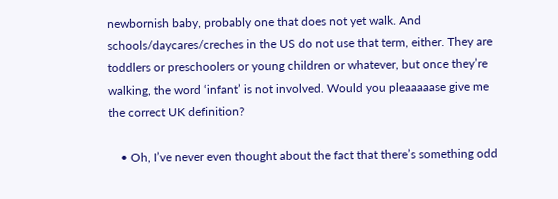newbornish baby, probably one that does not yet walk. And schools/daycares/creches in the US do not use that term, either. They are toddlers or preschoolers or young children or whatever, but once they’re walking, the word ‘infant’ is not involved. Would you pleaaaaase give me the correct UK definition?

    • Oh, I’ve never even thought about the fact that there’s something odd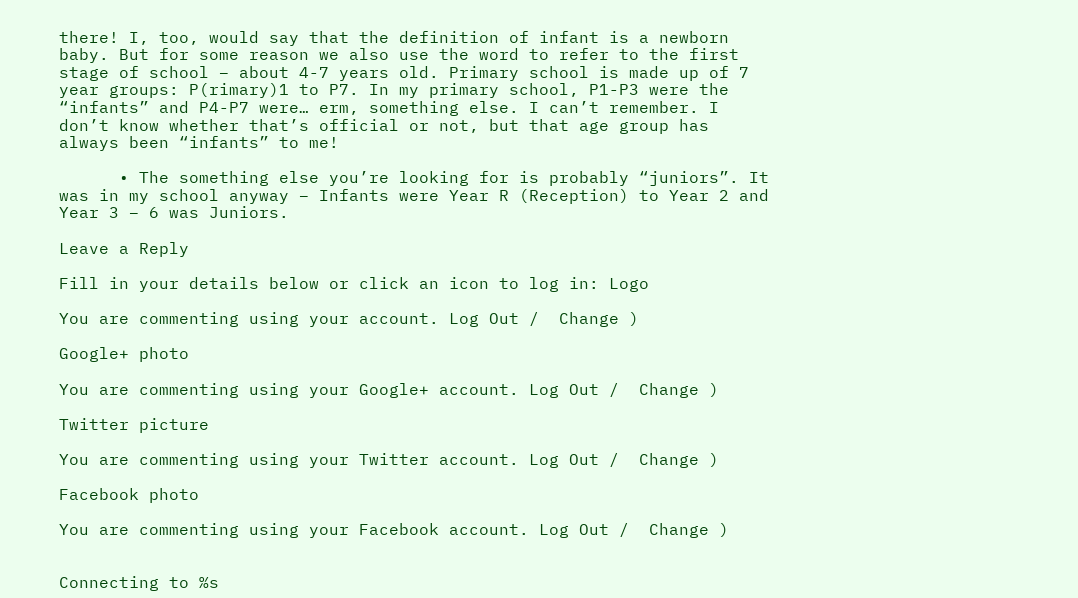there! I, too, would say that the definition of infant is a newborn baby. But for some reason we also use the word to refer to the first stage of school – about 4-7 years old. Primary school is made up of 7 year groups: P(rimary)1 to P7. In my primary school, P1-P3 were the “infants” and P4-P7 were… erm, something else. I can’t remember. I don’t know whether that’s official or not, but that age group has always been “infants” to me!

      • The something else you’re looking for is probably “juniors”. It was in my school anyway – Infants were Year R (Reception) to Year 2 and Year 3 – 6 was Juniors.

Leave a Reply

Fill in your details below or click an icon to log in: Logo

You are commenting using your account. Log Out /  Change )

Google+ photo

You are commenting using your Google+ account. Log Out /  Change )

Twitter picture

You are commenting using your Twitter account. Log Out /  Change )

Facebook photo

You are commenting using your Facebook account. Log Out /  Change )


Connecting to %s